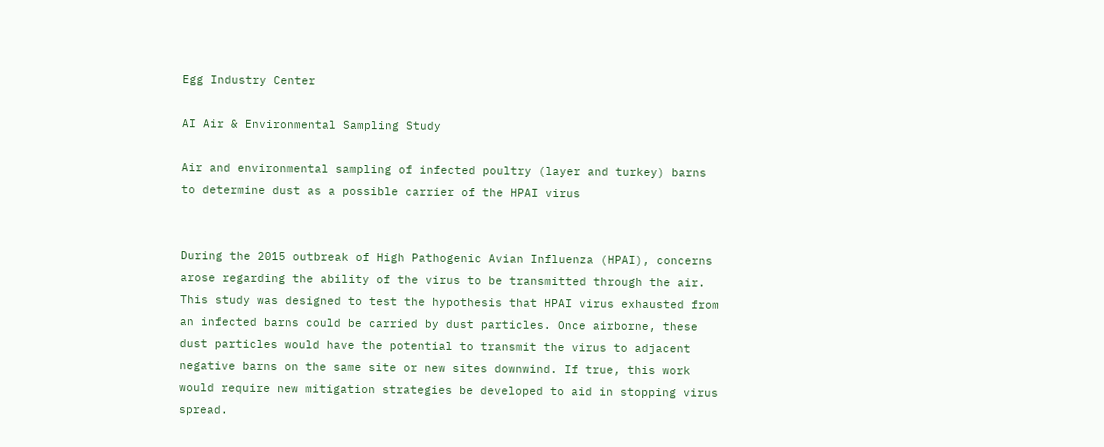Egg Industry Center

AI Air & Environmental Sampling Study

Air and environmental sampling of infected poultry (layer and turkey) barns to determine dust as a possible carrier of the HPAI virus


During the 2015 outbreak of High Pathogenic Avian Influenza (HPAI), concerns arose regarding the ability of the virus to be transmitted through the air. This study was designed to test the hypothesis that HPAI virus exhausted from an infected barns could be carried by dust particles. Once airborne, these dust particles would have the potential to transmit the virus to adjacent negative barns on the same site or new sites downwind. If true, this work would require new mitigation strategies be developed to aid in stopping virus spread.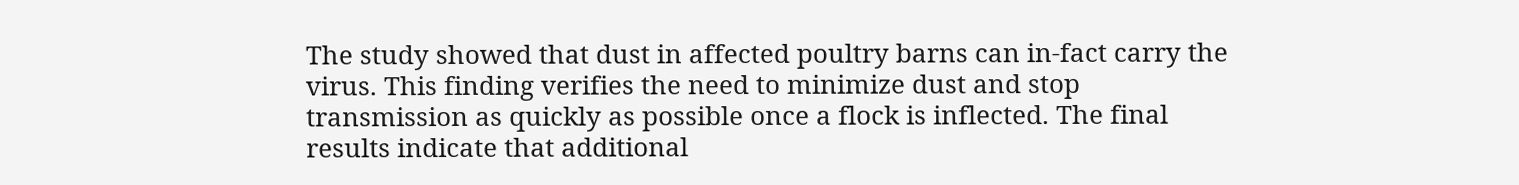The study showed that dust in affected poultry barns can in-fact carry the virus. This finding verifies the need to minimize dust and stop transmission as quickly as possible once a flock is inflected. The final results indicate that additional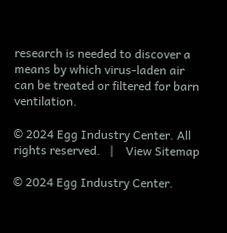research is needed to discover a means by which virus-laden air can be treated or filtered for barn ventilation.

© 2024 Egg Industry Center. All rights reserved.   |    View Sitemap

© 2024 Egg Industry Center.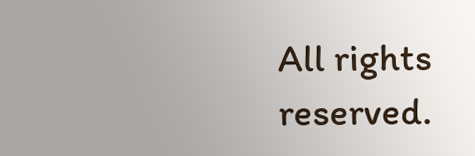All rights reserved.